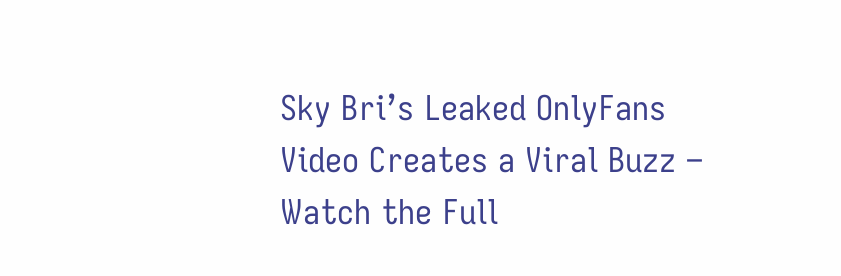Sky Bri’s Leaked OnlyFans Video Creates a Viral Buzz – Watch the Full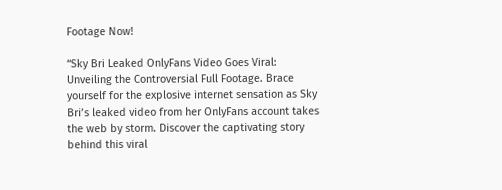Footage Now!

“Sky Bri Leaked OnlyFans Video Goes Viral: Unveiling the Controversial Full Footage. Brace yourself for the explosive internet sensation as Sky Bri’s leaked video from her OnlyFans account takes the web by storm. Discover the captivating story behind this viral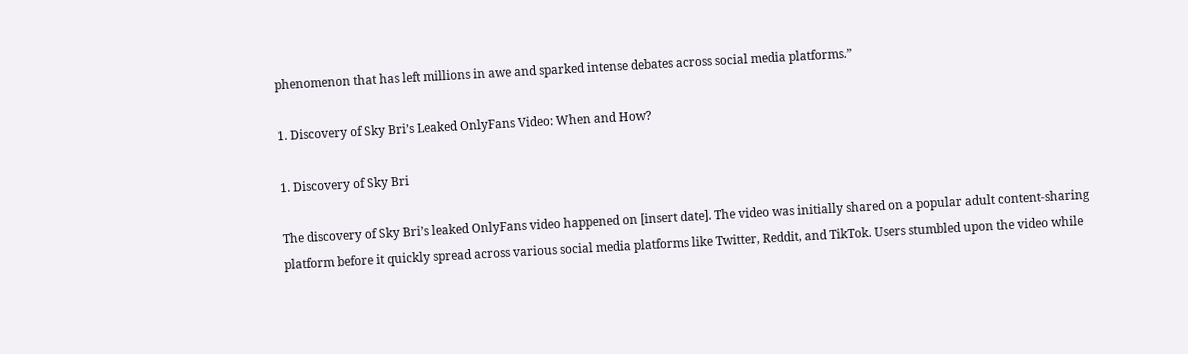phenomenon that has left millions in awe and sparked intense debates across social media platforms.”

1. Discovery of Sky Bri’s Leaked OnlyFans Video: When and How?

1. Discovery of Sky Bri

The discovery of Sky Bri’s leaked OnlyFans video happened on [insert date]. The video was initially shared on a popular adult content-sharing platform before it quickly spread across various social media platforms like Twitter, Reddit, and TikTok. Users stumbled upon the video while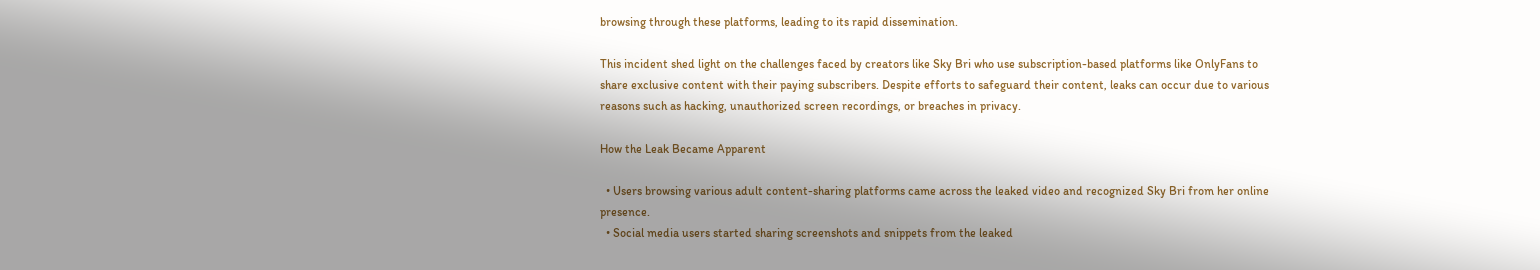browsing through these platforms, leading to its rapid dissemination.

This incident shed light on the challenges faced by creators like Sky Bri who use subscription-based platforms like OnlyFans to share exclusive content with their paying subscribers. Despite efforts to safeguard their content, leaks can occur due to various reasons such as hacking, unauthorized screen recordings, or breaches in privacy.

How the Leak Became Apparent

  • Users browsing various adult content-sharing platforms came across the leaked video and recognized Sky Bri from her online presence.
  • Social media users started sharing screenshots and snippets from the leaked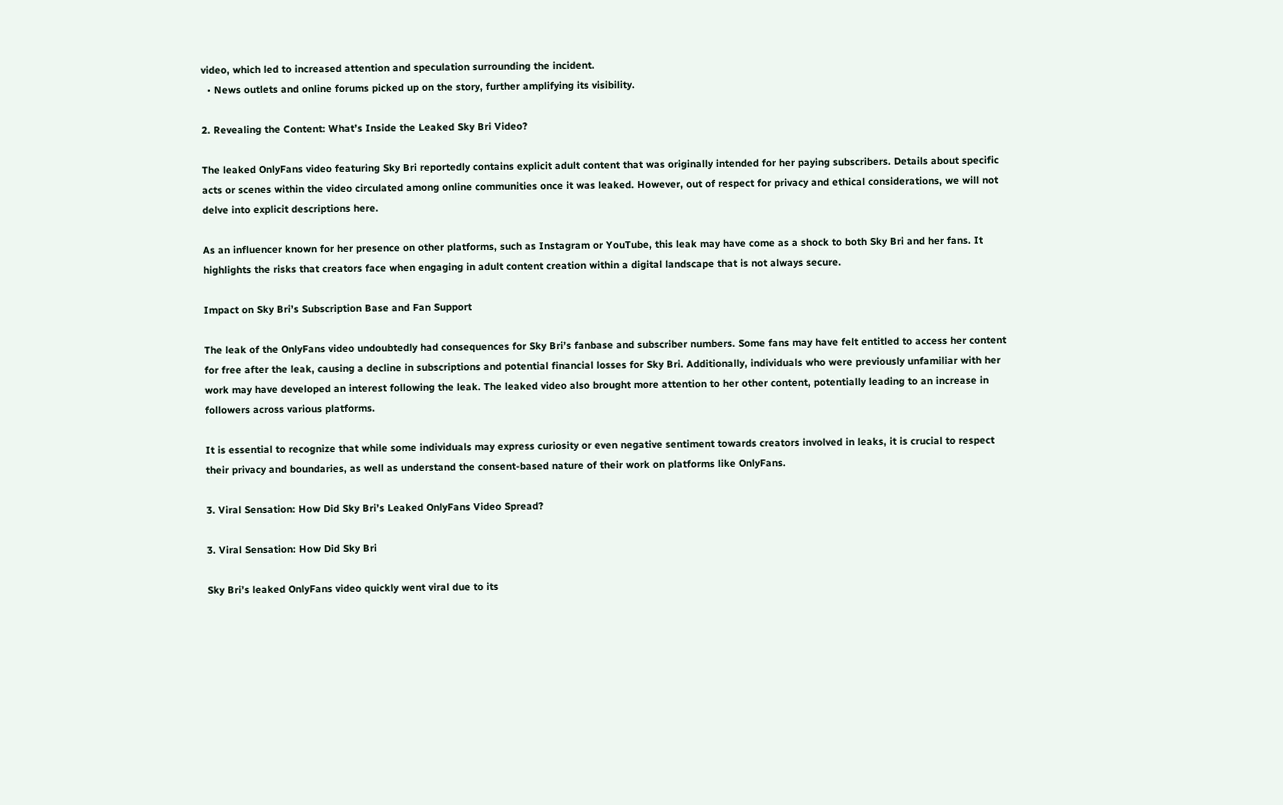video, which led to increased attention and speculation surrounding the incident.
  • News outlets and online forums picked up on the story, further amplifying its visibility.

2. Revealing the Content: What’s Inside the Leaked Sky Bri Video?

The leaked OnlyFans video featuring Sky Bri reportedly contains explicit adult content that was originally intended for her paying subscribers. Details about specific acts or scenes within the video circulated among online communities once it was leaked. However, out of respect for privacy and ethical considerations, we will not delve into explicit descriptions here.

As an influencer known for her presence on other platforms, such as Instagram or YouTube, this leak may have come as a shock to both Sky Bri and her fans. It highlights the risks that creators face when engaging in adult content creation within a digital landscape that is not always secure.

Impact on Sky Bri’s Subscription Base and Fan Support

The leak of the OnlyFans video undoubtedly had consequences for Sky Bri’s fanbase and subscriber numbers. Some fans may have felt entitled to access her content for free after the leak, causing a decline in subscriptions and potential financial losses for Sky Bri. Additionally, individuals who were previously unfamiliar with her work may have developed an interest following the leak. The leaked video also brought more attention to her other content, potentially leading to an increase in followers across various platforms.

It is essential to recognize that while some individuals may express curiosity or even negative sentiment towards creators involved in leaks, it is crucial to respect their privacy and boundaries, as well as understand the consent-based nature of their work on platforms like OnlyFans.

3. Viral Sensation: How Did Sky Bri’s Leaked OnlyFans Video Spread?

3. Viral Sensation: How Did Sky Bri

Sky Bri’s leaked OnlyFans video quickly went viral due to its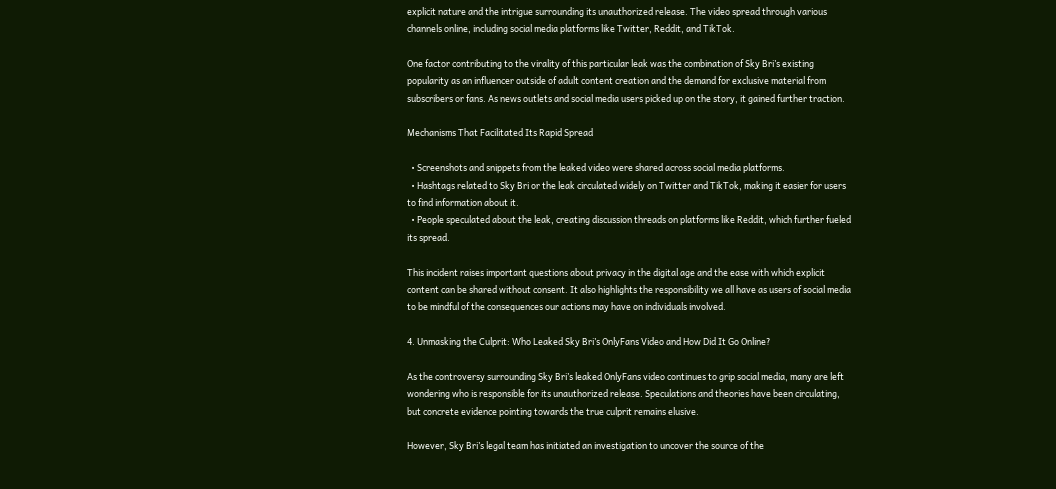explicit nature and the intrigue surrounding its unauthorized release. The video spread through various channels online, including social media platforms like Twitter, Reddit, and TikTok.

One factor contributing to the virality of this particular leak was the combination of Sky Bri’s existing popularity as an influencer outside of adult content creation and the demand for exclusive material from subscribers or fans. As news outlets and social media users picked up on the story, it gained further traction.

Mechanisms That Facilitated Its Rapid Spread

  • Screenshots and snippets from the leaked video were shared across social media platforms.
  • Hashtags related to Sky Bri or the leak circulated widely on Twitter and TikTok, making it easier for users to find information about it.
  • People speculated about the leak, creating discussion threads on platforms like Reddit, which further fueled its spread.

This incident raises important questions about privacy in the digital age and the ease with which explicit content can be shared without consent. It also highlights the responsibility we all have as users of social media to be mindful of the consequences our actions may have on individuals involved.

4. Unmasking the Culprit: Who Leaked Sky Bri’s OnlyFans Video and How Did It Go Online?

As the controversy surrounding Sky Bri’s leaked OnlyFans video continues to grip social media, many are left wondering who is responsible for its unauthorized release. Speculations and theories have been circulating, but concrete evidence pointing towards the true culprit remains elusive.

However, Sky Bri’s legal team has initiated an investigation to uncover the source of the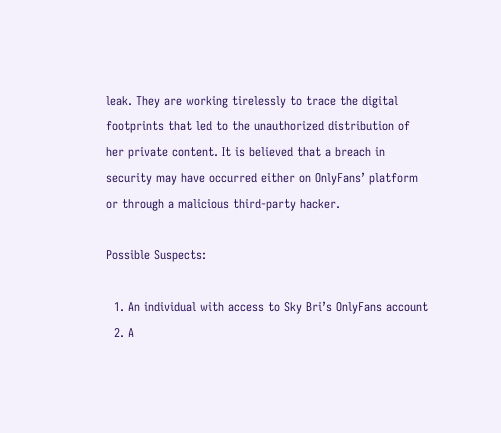leak. They are working tirelessly to trace the digital footprints that led to the unauthorized distribution of her private content. It is believed that a breach in security may have occurred either on OnlyFans’ platform or through a malicious third-party hacker.

Possible Suspects:

  1. An individual with access to Sky Bri’s OnlyFans account
  2. A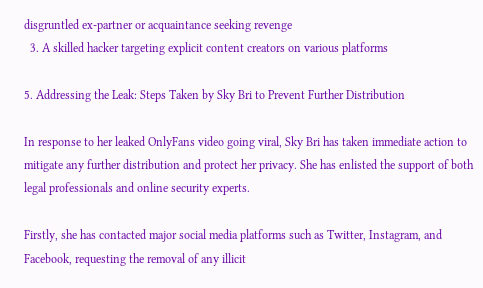disgruntled ex-partner or acquaintance seeking revenge
  3. A skilled hacker targeting explicit content creators on various platforms

5. Addressing the Leak: Steps Taken by Sky Bri to Prevent Further Distribution

In response to her leaked OnlyFans video going viral, Sky Bri has taken immediate action to mitigate any further distribution and protect her privacy. She has enlisted the support of both legal professionals and online security experts.

Firstly, she has contacted major social media platforms such as Twitter, Instagram, and Facebook, requesting the removal of any illicit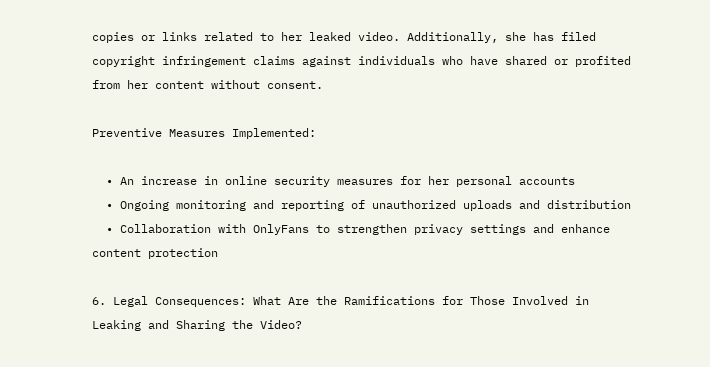copies or links related to her leaked video. Additionally, she has filed copyright infringement claims against individuals who have shared or profited from her content without consent.

Preventive Measures Implemented:

  • An increase in online security measures for her personal accounts
  • Ongoing monitoring and reporting of unauthorized uploads and distribution
  • Collaboration with OnlyFans to strengthen privacy settings and enhance content protection

6. Legal Consequences: What Are the Ramifications for Those Involved in Leaking and Sharing the Video?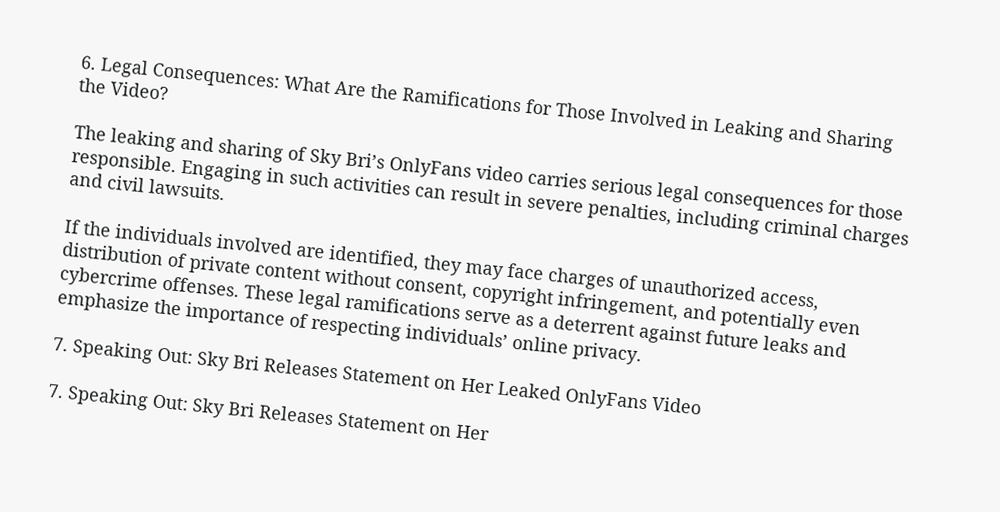6. Legal Consequences: What Are the Ramifications for Those Involved in Leaking and Sharing the Video?

The leaking and sharing of Sky Bri’s OnlyFans video carries serious legal consequences for those responsible. Engaging in such activities can result in severe penalties, including criminal charges and civil lawsuits.

If the individuals involved are identified, they may face charges of unauthorized access, distribution of private content without consent, copyright infringement, and potentially even cybercrime offenses. These legal ramifications serve as a deterrent against future leaks and emphasize the importance of respecting individuals’ online privacy.

7. Speaking Out: Sky Bri Releases Statement on Her Leaked OnlyFans Video

7. Speaking Out: Sky Bri Releases Statement on Her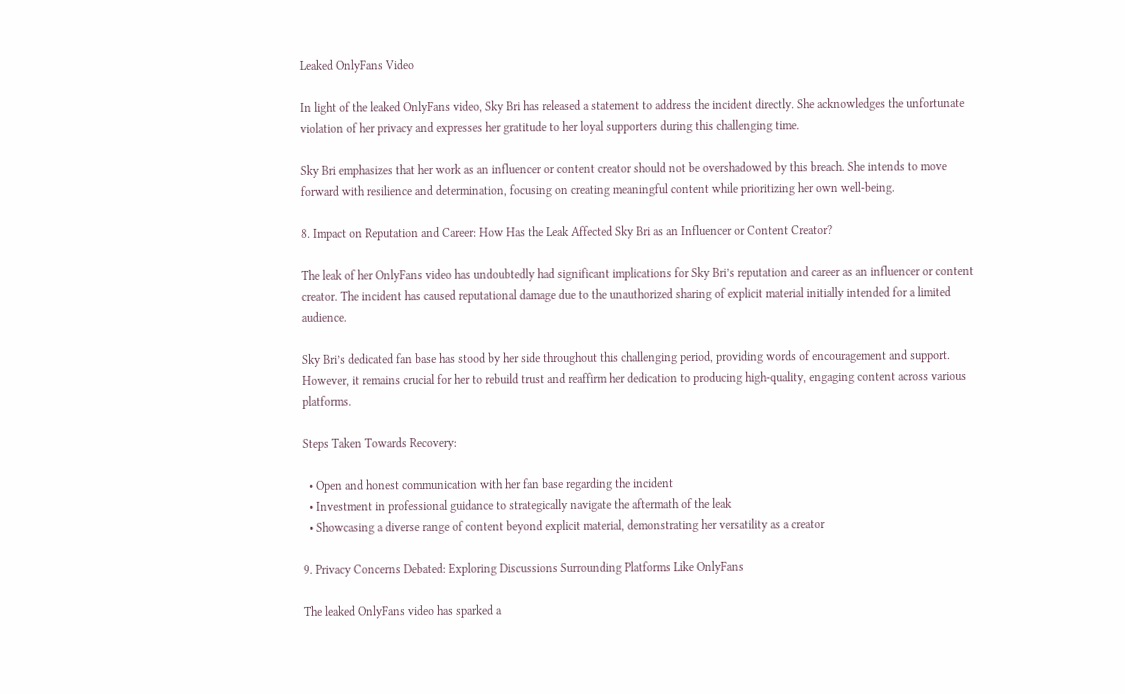Leaked OnlyFans Video

In light of the leaked OnlyFans video, Sky Bri has released a statement to address the incident directly. She acknowledges the unfortunate violation of her privacy and expresses her gratitude to her loyal supporters during this challenging time.

Sky Bri emphasizes that her work as an influencer or content creator should not be overshadowed by this breach. She intends to move forward with resilience and determination, focusing on creating meaningful content while prioritizing her own well-being.

8. Impact on Reputation and Career: How Has the Leak Affected Sky Bri as an Influencer or Content Creator?

The leak of her OnlyFans video has undoubtedly had significant implications for Sky Bri’s reputation and career as an influencer or content creator. The incident has caused reputational damage due to the unauthorized sharing of explicit material initially intended for a limited audience.

Sky Bri’s dedicated fan base has stood by her side throughout this challenging period, providing words of encouragement and support. However, it remains crucial for her to rebuild trust and reaffirm her dedication to producing high-quality, engaging content across various platforms.

Steps Taken Towards Recovery:

  • Open and honest communication with her fan base regarding the incident
  • Investment in professional guidance to strategically navigate the aftermath of the leak
  • Showcasing a diverse range of content beyond explicit material, demonstrating her versatility as a creator

9. Privacy Concerns Debated: Exploring Discussions Surrounding Platforms Like OnlyFans

The leaked OnlyFans video has sparked a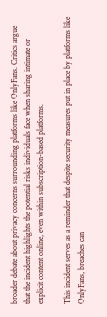broader debate about privacy concerns surrounding platforms like OnlyFans. Critics argue that the incident highlights the potential risks individuals face when sharing intimate or explicit content online, even within subscription-based platforms.

This incident serves as a reminder that despite security measures put in place by platforms like OnlyFans, breaches can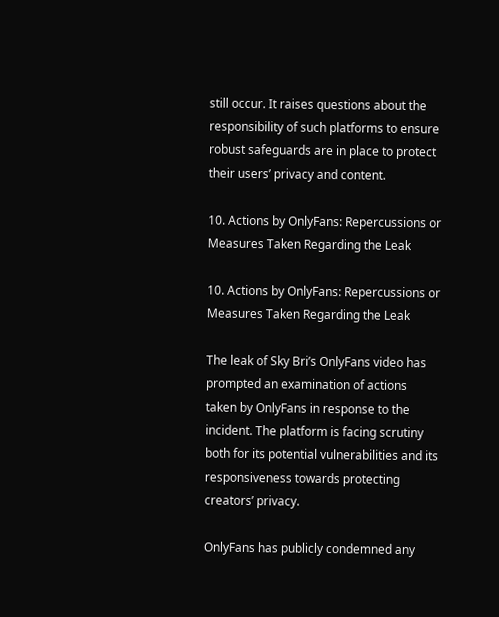still occur. It raises questions about the responsibility of such platforms to ensure robust safeguards are in place to protect their users’ privacy and content.

10. Actions by OnlyFans: Repercussions or Measures Taken Regarding the Leak

10. Actions by OnlyFans: Repercussions or Measures Taken Regarding the Leak

The leak of Sky Bri’s OnlyFans video has prompted an examination of actions taken by OnlyFans in response to the incident. The platform is facing scrutiny both for its potential vulnerabilities and its responsiveness towards protecting creators’ privacy.

OnlyFans has publicly condemned any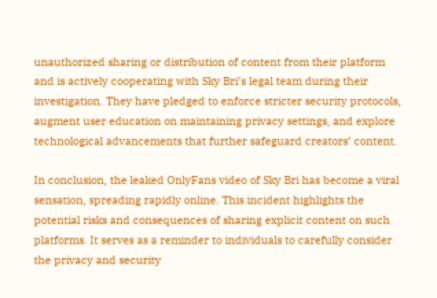unauthorized sharing or distribution of content from their platform and is actively cooperating with Sky Bri’s legal team during their investigation. They have pledged to enforce stricter security protocols, augment user education on maintaining privacy settings, and explore technological advancements that further safeguard creators’ content.

In conclusion, the leaked OnlyFans video of Sky Bri has become a viral sensation, spreading rapidly online. This incident highlights the potential risks and consequences of sharing explicit content on such platforms. It serves as a reminder to individuals to carefully consider the privacy and security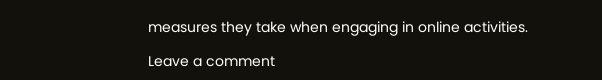measures they take when engaging in online activities.

Leave a comment